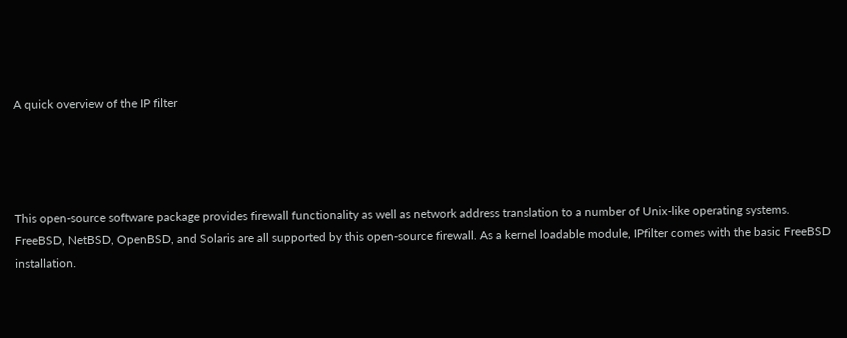A quick overview of the IP filter




This open-source software package provides firewall functionality as well as network address translation to a number of Unix-like operating systems. FreeBSD, NetBSD, OpenBSD, and Solaris are all supported by this open-source firewall. As a kernel loadable module, IPfilter comes with the basic FreeBSD installation.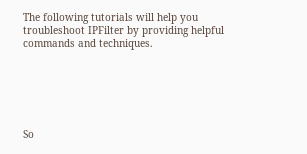The following tutorials will help you troubleshoot IPFilter by providing helpful commands and techniques.






So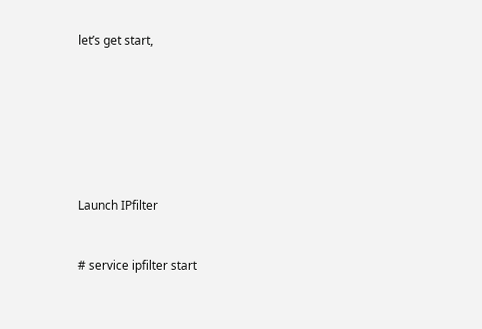let’s get start,










Launch IPfilter



# service ipfilter start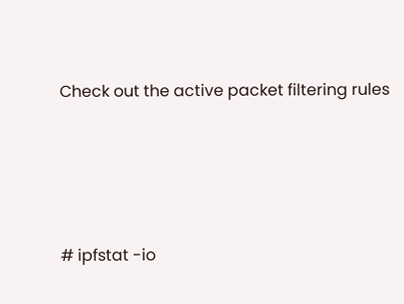Check out the active packet filtering rules




# ipfstat -io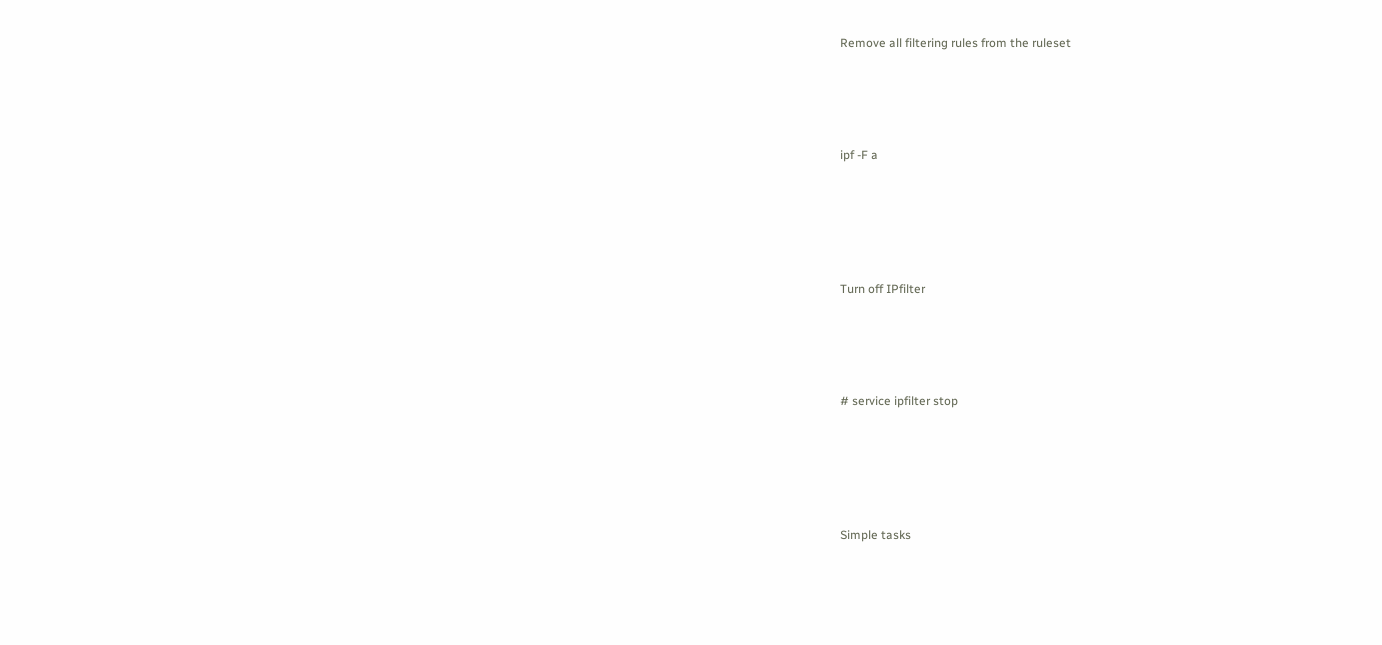Remove all filtering rules from the ruleset




ipf -F a





Turn off IPfilter




# service ipfilter stop





Simple tasks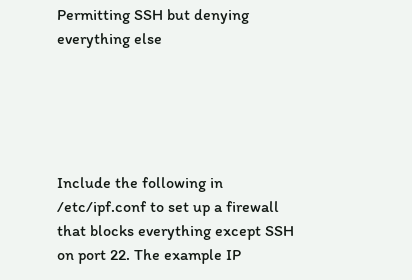Permitting SSH but denying everything else





Include the following in /etc/ipf.conf to set up a firewall that blocks everything except SSH on port 22. The example IP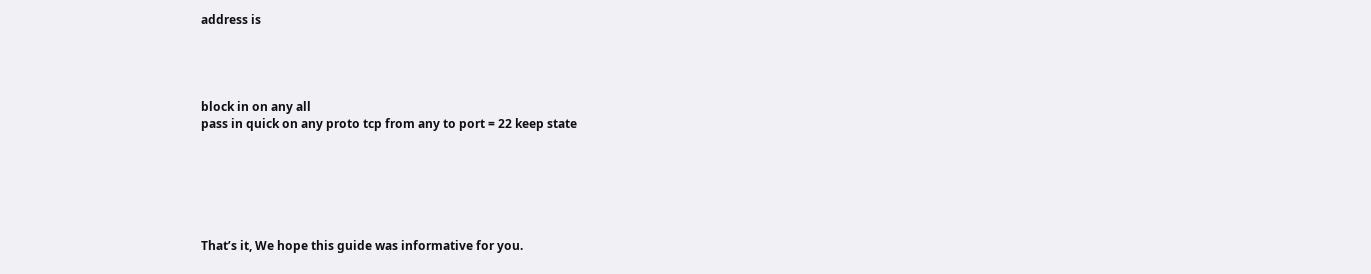address is




block in on any all
pass in quick on any proto tcp from any to port = 22 keep state






That’s it, We hope this guide was informative for you.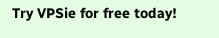Try VPSie for free today!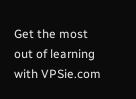Get the most out of learning with VPSie.com